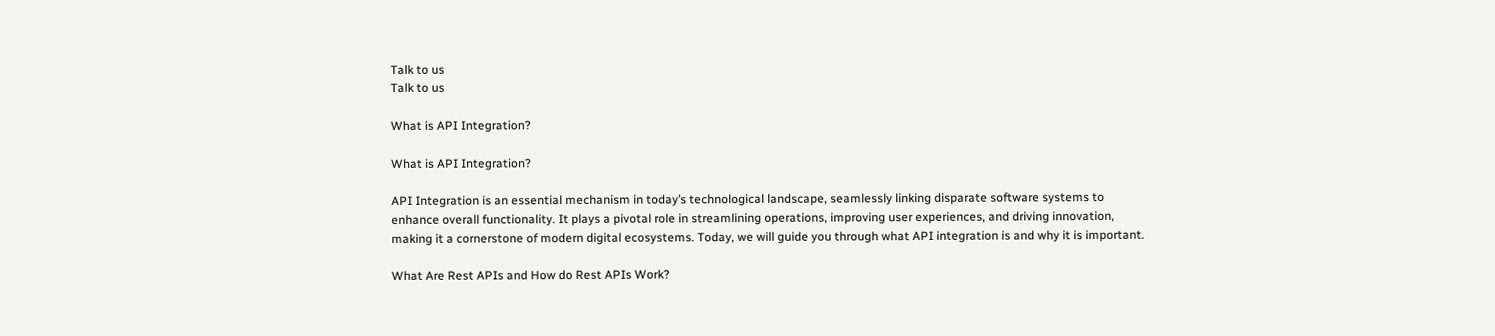Talk to us
Talk to us

What is API Integration?

What is API Integration?

API Integration is an essential mechanism in today’s technological landscape, seamlessly linking disparate software systems to enhance overall functionality. It plays a pivotal role in streamlining operations, improving user experiences, and driving innovation, making it a cornerstone of modern digital ecosystems. Today, we will guide you through what API integration is and why it is important.

What Are Rest APIs and How do Rest APIs Work?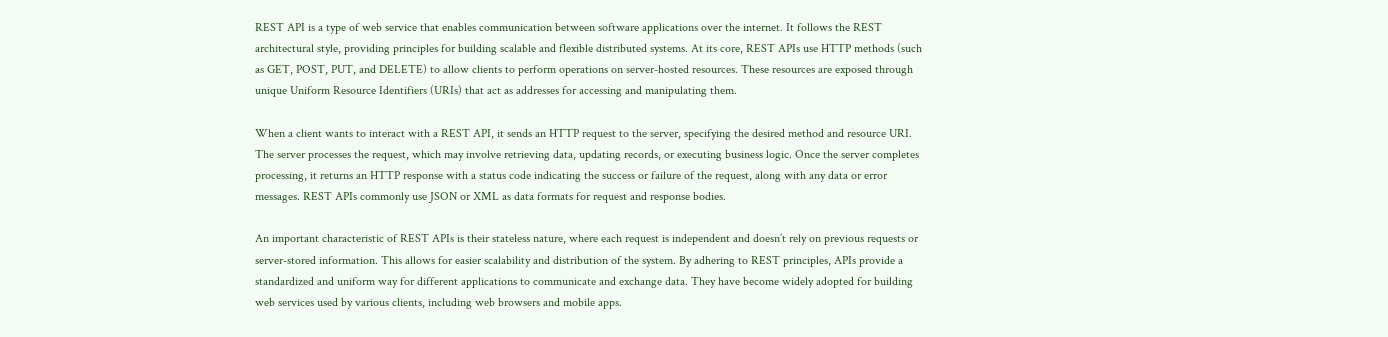REST API is a type of web service that enables communication between software applications over the internet. It follows the REST architectural style, providing principles for building scalable and flexible distributed systems. At its core, REST APIs use HTTP methods (such as GET, POST, PUT, and DELETE) to allow clients to perform operations on server-hosted resources. These resources are exposed through unique Uniform Resource Identifiers (URIs) that act as addresses for accessing and manipulating them.

When a client wants to interact with a REST API, it sends an HTTP request to the server, specifying the desired method and resource URI. The server processes the request, which may involve retrieving data, updating records, or executing business logic. Once the server completes processing, it returns an HTTP response with a status code indicating the success or failure of the request, along with any data or error messages. REST APIs commonly use JSON or XML as data formats for request and response bodies.

An important characteristic of REST APIs is their stateless nature, where each request is independent and doesn’t rely on previous requests or server-stored information. This allows for easier scalability and distribution of the system. By adhering to REST principles, APIs provide a standardized and uniform way for different applications to communicate and exchange data. They have become widely adopted for building web services used by various clients, including web browsers and mobile apps.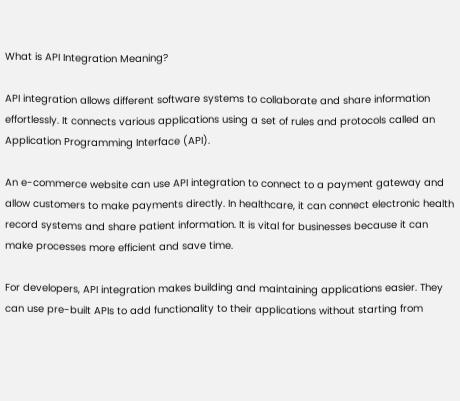What is API Integration Meaning?

API integration allows different software systems to collaborate and share information effortlessly. It connects various applications using a set of rules and protocols called an Application Programming Interface (API).

An e-commerce website can use API integration to connect to a payment gateway and allow customers to make payments directly. In healthcare, it can connect electronic health record systems and share patient information. It is vital for businesses because it can make processes more efficient and save time.

For developers, API integration makes building and maintaining applications easier. They can use pre-built APIs to add functionality to their applications without starting from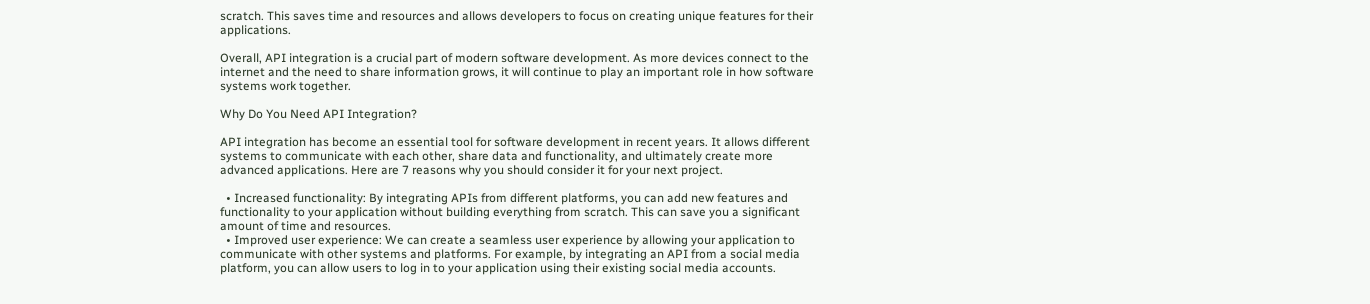scratch. This saves time and resources and allows developers to focus on creating unique features for their applications.

Overall, API integration is a crucial part of modern software development. As more devices connect to the internet and the need to share information grows, it will continue to play an important role in how software systems work together.

Why Do You Need API Integration?

API integration has become an essential tool for software development in recent years. It allows different systems to communicate with each other, share data and functionality, and ultimately create more advanced applications. Here are 7 reasons why you should consider it for your next project.

  • Increased functionality: By integrating APIs from different platforms, you can add new features and functionality to your application without building everything from scratch. This can save you a significant amount of time and resources.
  • Improved user experience: We can create a seamless user experience by allowing your application to communicate with other systems and platforms. For example, by integrating an API from a social media platform, you can allow users to log in to your application using their existing social media accounts.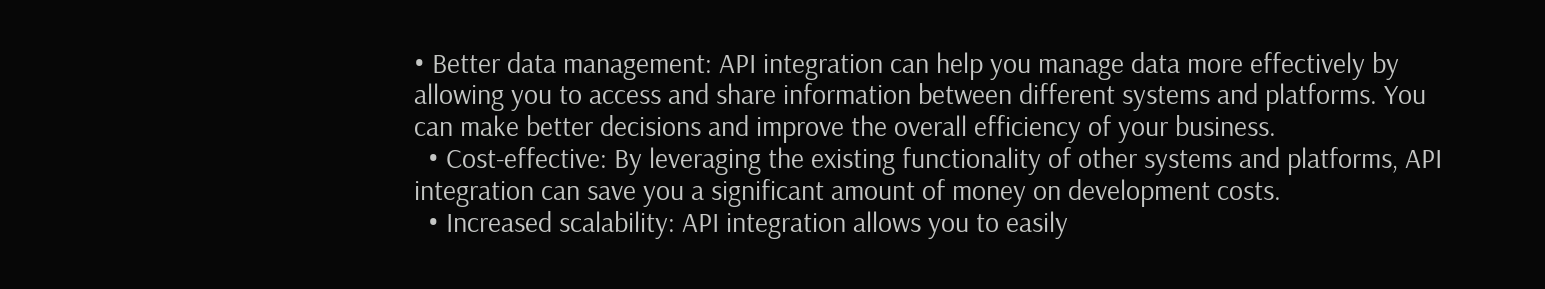• Better data management: API integration can help you manage data more effectively by allowing you to access and share information between different systems and platforms. You can make better decisions and improve the overall efficiency of your business.
  • Cost-effective: By leveraging the existing functionality of other systems and platforms, API integration can save you a significant amount of money on development costs.
  • Increased scalability: API integration allows you to easily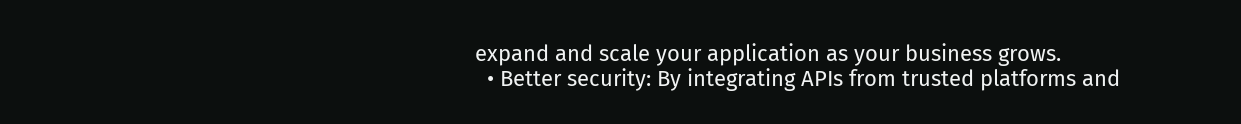expand and scale your application as your business grows.
  • Better security: By integrating APIs from trusted platforms and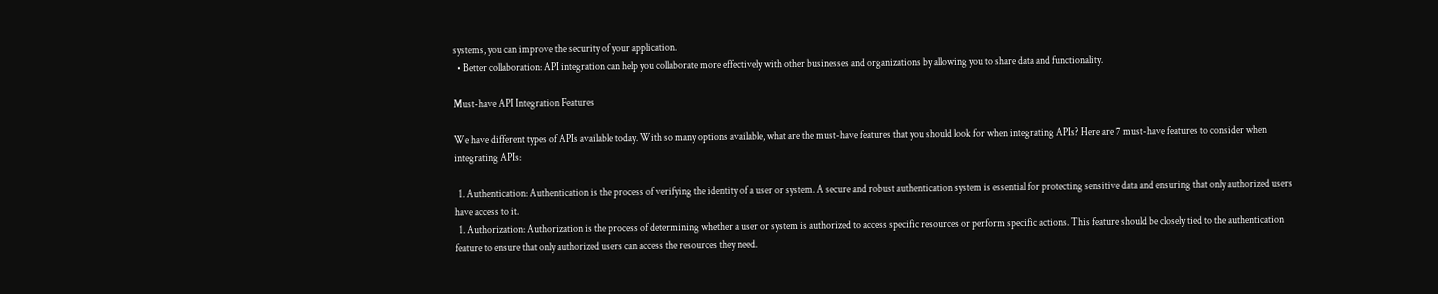systems, you can improve the security of your application.
  • Better collaboration: API integration can help you collaborate more effectively with other businesses and organizations by allowing you to share data and functionality.

Must-have API Integration Features

We have different types of APIs available today. With so many options available, what are the must-have features that you should look for when integrating APIs? Here are 7 must-have features to consider when integrating APIs:

  1. Authentication: Authentication is the process of verifying the identity of a user or system. A secure and robust authentication system is essential for protecting sensitive data and ensuring that only authorized users have access to it.
  1. Authorization: Authorization is the process of determining whether a user or system is authorized to access specific resources or perform specific actions. This feature should be closely tied to the authentication feature to ensure that only authorized users can access the resources they need.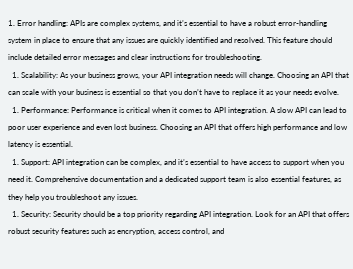1. Error handling: APIs are complex systems, and it’s essential to have a robust error-handling system in place to ensure that any issues are quickly identified and resolved. This feature should include detailed error messages and clear instructions for troubleshooting.
  1. Scalability: As your business grows, your API integration needs will change. Choosing an API that can scale with your business is essential so that you don’t have to replace it as your needs evolve.
  1. Performance: Performance is critical when it comes to API integration. A slow API can lead to poor user experience and even lost business. Choosing an API that offers high performance and low latency is essential.
  1. Support: API integration can be complex, and it’s essential to have access to support when you need it. Comprehensive documentation and a dedicated support team is also essential features, as they help you troubleshoot any issues.
  1. Security: Security should be a top priority regarding API integration. Look for an API that offers robust security features such as encryption, access control, and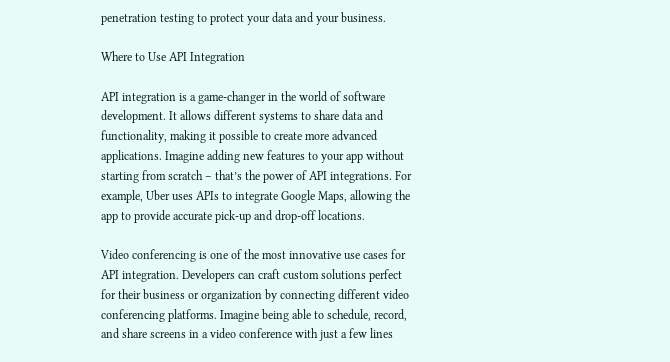penetration testing to protect your data and your business.

Where to Use API Integration

API integration is a game-changer in the world of software development. It allows different systems to share data and functionality, making it possible to create more advanced applications. Imagine adding new features to your app without starting from scratch – that’s the power of API integrations. For example, Uber uses APIs to integrate Google Maps, allowing the app to provide accurate pick-up and drop-off locations.

Video conferencing is one of the most innovative use cases for API integration. Developers can craft custom solutions perfect for their business or organization by connecting different video conferencing platforms. Imagine being able to schedule, record, and share screens in a video conference with just a few lines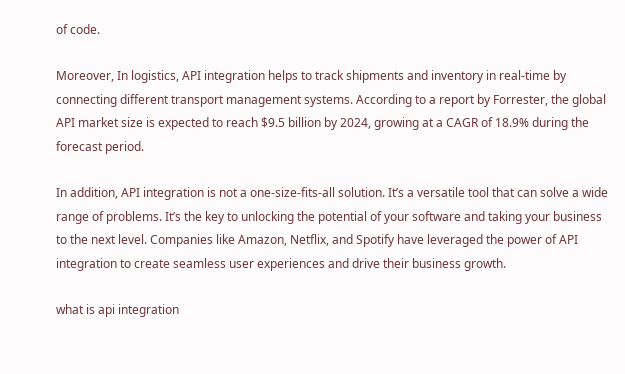of code.

Moreover, In logistics, API integration helps to track shipments and inventory in real-time by connecting different transport management systems. According to a report by Forrester, the global API market size is expected to reach $9.5 billion by 2024, growing at a CAGR of 18.9% during the forecast period.

In addition, API integration is not a one-size-fits-all solution. It’s a versatile tool that can solve a wide range of problems. It’s the key to unlocking the potential of your software and taking your business to the next level. Companies like Amazon, Netflix, and Spotify have leveraged the power of API integration to create seamless user experiences and drive their business growth.

what is api integration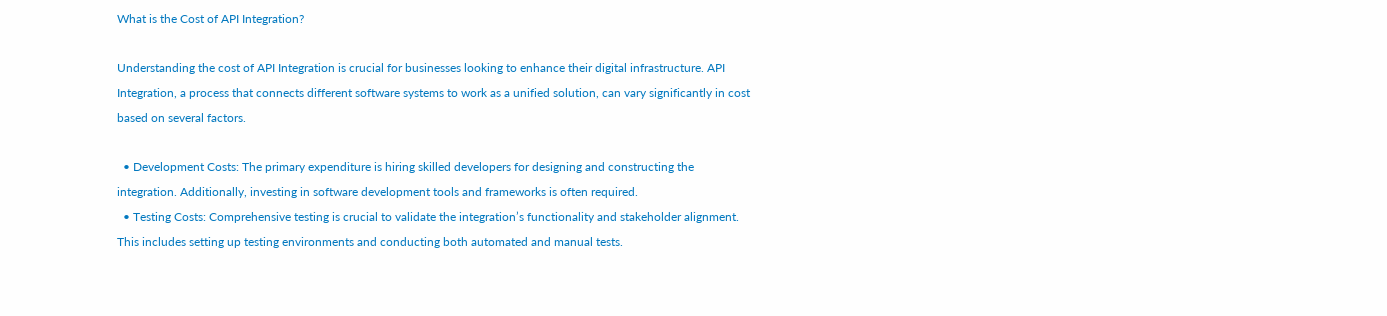What is the Cost of API Integration?

Understanding the cost of API Integration is crucial for businesses looking to enhance their digital infrastructure. API Integration, a process that connects different software systems to work as a unified solution, can vary significantly in cost based on several factors.

  • Development Costs: The primary expenditure is hiring skilled developers for designing and constructing the integration. Additionally, investing in software development tools and frameworks is often required.
  • Testing Costs: Comprehensive testing is crucial to validate the integration’s functionality and stakeholder alignment. This includes setting up testing environments and conducting both automated and manual tests.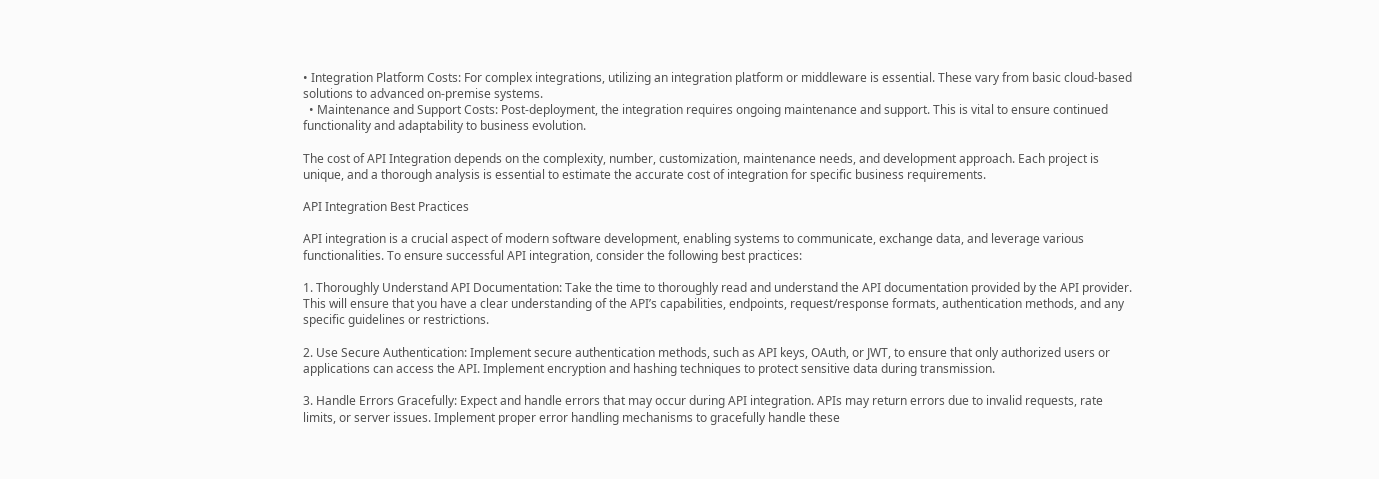• Integration Platform Costs: For complex integrations, utilizing an integration platform or middleware is essential. These vary from basic cloud-based solutions to advanced on-premise systems.
  • Maintenance and Support Costs: Post-deployment, the integration requires ongoing maintenance and support. This is vital to ensure continued functionality and adaptability to business evolution.

The cost of API Integration depends on the complexity, number, customization, maintenance needs, and development approach. Each project is unique, and a thorough analysis is essential to estimate the accurate cost of integration for specific business requirements.

API Integration Best Practices

API integration is a crucial aspect of modern software development, enabling systems to communicate, exchange data, and leverage various functionalities. To ensure successful API integration, consider the following best practices:

1. Thoroughly Understand API Documentation: Take the time to thoroughly read and understand the API documentation provided by the API provider. This will ensure that you have a clear understanding of the API’s capabilities, endpoints, request/response formats, authentication methods, and any specific guidelines or restrictions.

2. Use Secure Authentication: Implement secure authentication methods, such as API keys, OAuth, or JWT, to ensure that only authorized users or applications can access the API. Implement encryption and hashing techniques to protect sensitive data during transmission.

3. Handle Errors Gracefully: Expect and handle errors that may occur during API integration. APIs may return errors due to invalid requests, rate limits, or server issues. Implement proper error handling mechanisms to gracefully handle these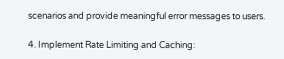scenarios and provide meaningful error messages to users.

4. Implement Rate Limiting and Caching: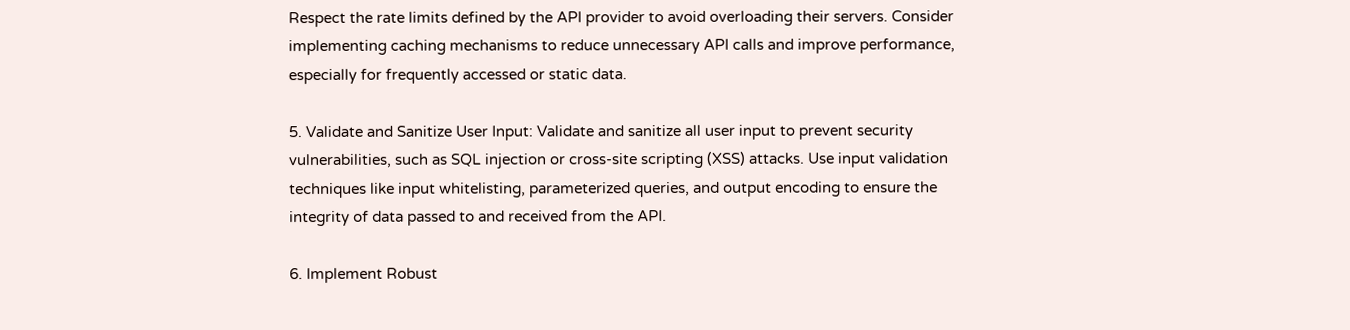Respect the rate limits defined by the API provider to avoid overloading their servers. Consider implementing caching mechanisms to reduce unnecessary API calls and improve performance, especially for frequently accessed or static data.

5. Validate and Sanitize User Input: Validate and sanitize all user input to prevent security vulnerabilities, such as SQL injection or cross-site scripting (XSS) attacks. Use input validation techniques like input whitelisting, parameterized queries, and output encoding to ensure the integrity of data passed to and received from the API.

6. Implement Robust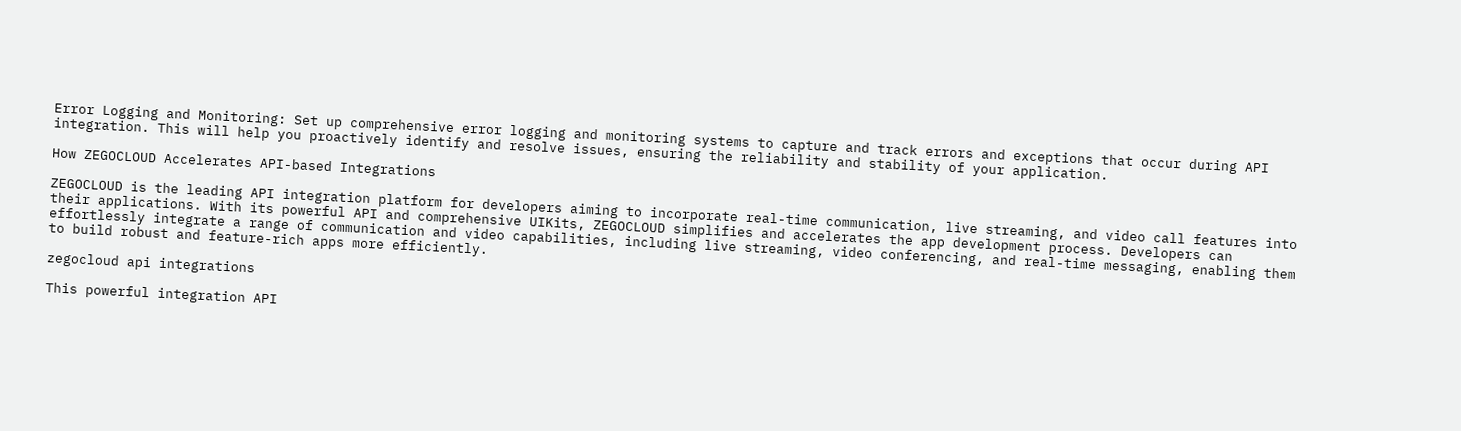Error Logging and Monitoring: Set up comprehensive error logging and monitoring systems to capture and track errors and exceptions that occur during API integration. This will help you proactively identify and resolve issues, ensuring the reliability and stability of your application.

How ZEGOCLOUD Accelerates API-based Integrations

ZEGOCLOUD is the leading API integration platform for developers aiming to incorporate real-time communication, live streaming, and video call features into their applications. With its powerful API and comprehensive UIKits, ZEGOCLOUD simplifies and accelerates the app development process. Developers can effortlessly integrate a range of communication and video capabilities, including live streaming, video conferencing, and real-time messaging, enabling them to build robust and feature-rich apps more efficiently.

zegocloud api integrations

This powerful integration API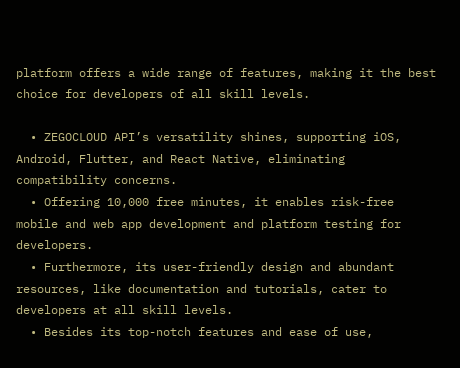platform offers a wide range of features, making it the best choice for developers of all skill levels.

  • ZEGOCLOUD API’s versatility shines, supporting iOS, Android, Flutter, and React Native, eliminating compatibility concerns.
  • Offering 10,000 free minutes, it enables risk-free mobile and web app development and platform testing for developers.
  • Furthermore, its user-friendly design and abundant resources, like documentation and tutorials, cater to developers at all skill levels.
  • Besides its top-notch features and ease of use,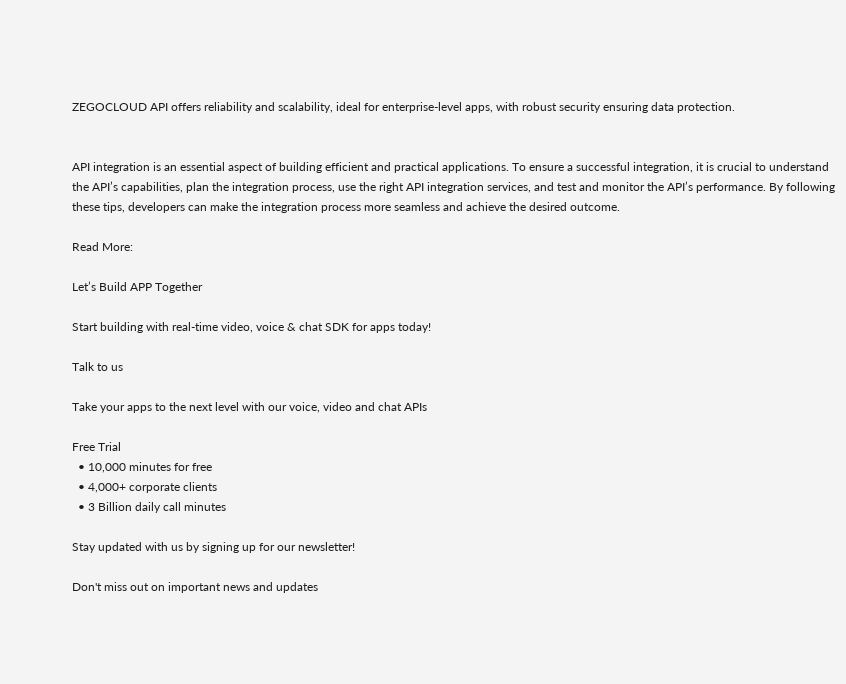ZEGOCLOUD API offers reliability and scalability, ideal for enterprise-level apps, with robust security ensuring data protection.


API integration is an essential aspect of building efficient and practical applications. To ensure a successful integration, it is crucial to understand the API’s capabilities, plan the integration process, use the right API integration services, and test and monitor the API’s performance. By following these tips, developers can make the integration process more seamless and achieve the desired outcome.

Read More:

Let’s Build APP Together

Start building with real-time video, voice & chat SDK for apps today!

Talk to us

Take your apps to the next level with our voice, video and chat APIs

Free Trial
  • 10,000 minutes for free
  • 4,000+ corporate clients
  • 3 Billion daily call minutes

Stay updated with us by signing up for our newsletter!

Don't miss out on important news and updates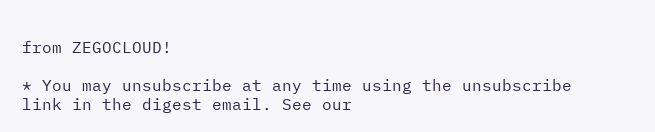from ZEGOCLOUD!

* You may unsubscribe at any time using the unsubscribe link in the digest email. See our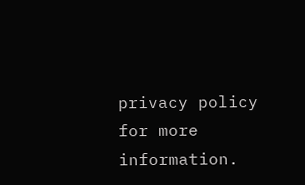privacy policy for more information.